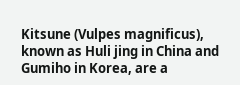Kitsune (Vulpes magnificus), known as Huli jing in China and Gumiho in Korea, are a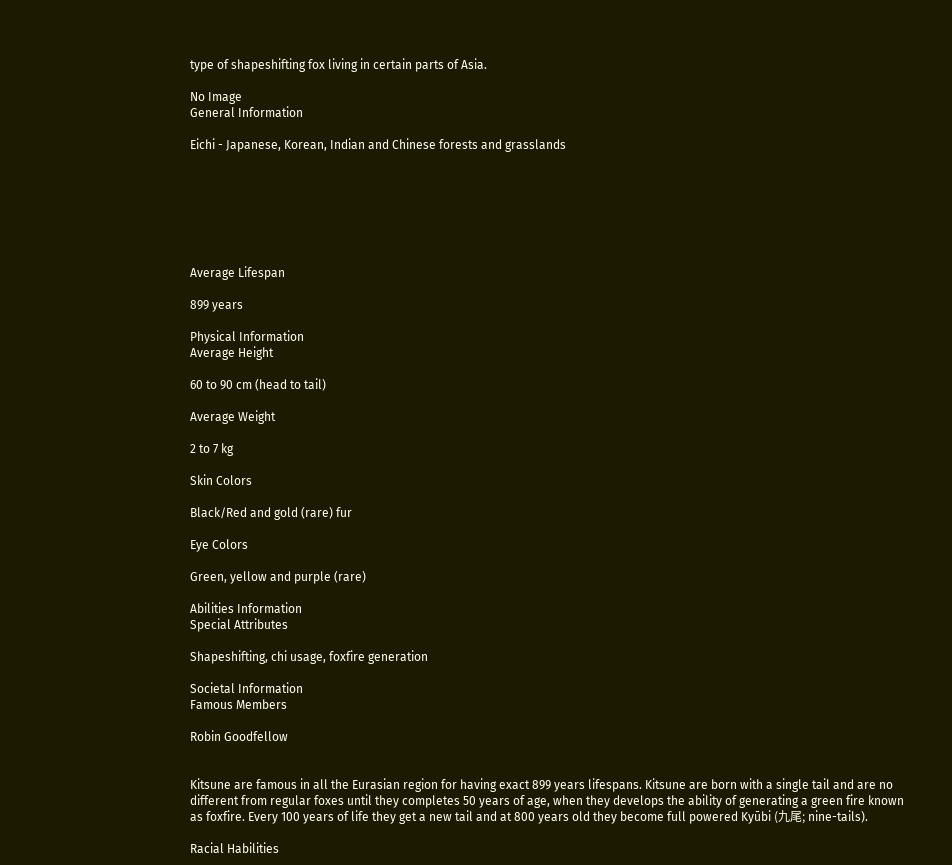type of shapeshifting fox living in certain parts of Asia.

No Image
General Information

Eichi - Japanese, Korean, Indian and Chinese forests and grasslands







Average Lifespan

899 years

Physical Information
Average Height

60 to 90 cm (head to tail)

Average Weight

2 to 7 kg

Skin Colors

Black/Red and gold (rare) fur

Eye Colors

Green, yellow and purple (rare)

Abilities Information
Special Attributes

Shapeshifting, chi usage, foxfire generation

Societal Information
Famous Members

Robin Goodfellow


Kitsune are famous in all the Eurasian region for having exact 899 years lifespans. Kitsune are born with a single tail and are no different from regular foxes until they completes 50 years of age, when they develops the ability of generating a green fire known as foxfire. Every 100 years of life they get a new tail and at 800 years old they become full powered Kyūbi (九尾; nine-tails).

Racial Habilities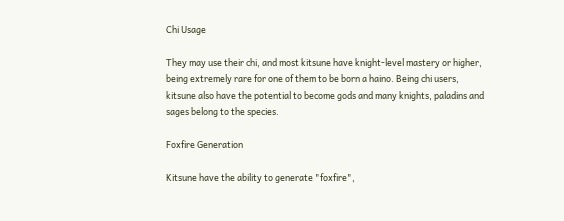Chi Usage

They may use their chi, and most kitsune have knight-level mastery or higher, being extremely rare for one of them to be born a haino. Being chi users, kitsune also have the potential to become gods and many knights, paladins and sages belong to the species.

Foxfire Generation

Kitsune have the ability to generate "foxfire",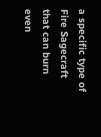a specific type of Fire Sagecraft that can burn even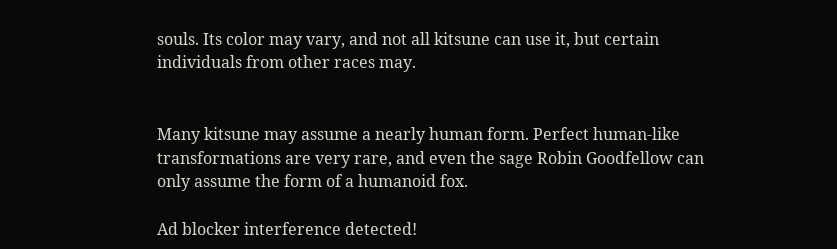souls. Its color may vary, and not all kitsune can use it, but certain individuals from other races may.


Many kitsune may assume a nearly human form. Perfect human-like transformations are very rare, and even the sage Robin Goodfellow can only assume the form of a humanoid fox.

Ad blocker interference detected!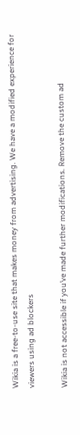Wikia is a free-to-use site that makes money from advertising. We have a modified experience for viewers using ad blockers

Wikia is not accessible if you’ve made further modifications. Remove the custom ad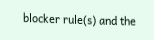blocker rule(s) and the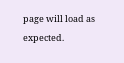page will load as expected.